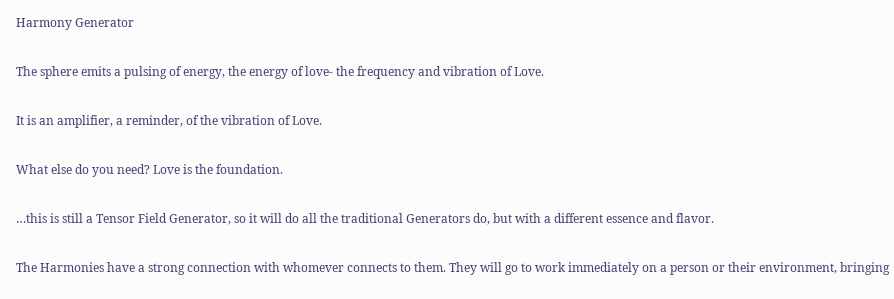Harmony Generator

The sphere emits a pulsing of energy, the energy of love- the frequency and vibration of Love.

It is an amplifier, a reminder, of the vibration of Love.

What else do you need? Love is the foundation.

…this is still a Tensor Field Generator, so it will do all the traditional Generators do, but with a different essence and flavor.

The Harmonies have a strong connection with whomever connects to them. They will go to work immediately on a person or their environment, bringing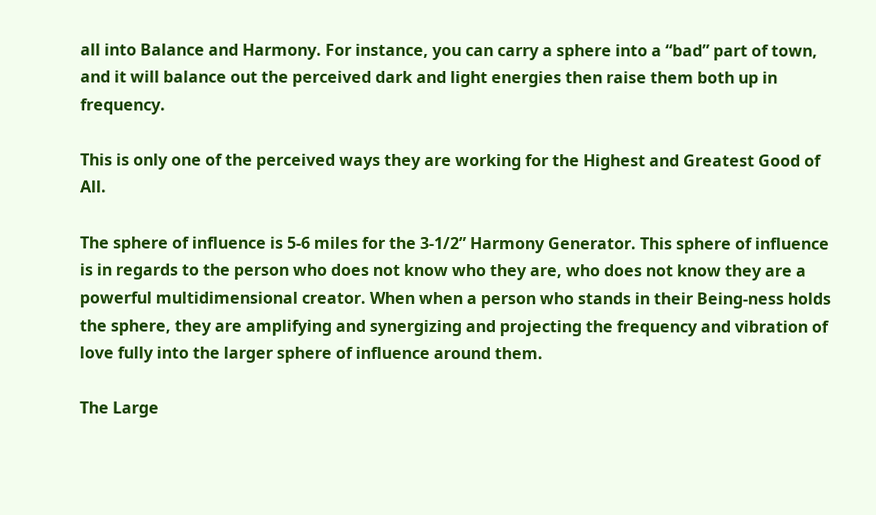all into Balance and Harmony. For instance, you can carry a sphere into a “bad” part of town, and it will balance out the perceived dark and light energies then raise them both up in frequency.

This is only one of the perceived ways they are working for the Highest and Greatest Good of All.

The sphere of influence is 5-6 miles for the 3-1/2” Harmony Generator. This sphere of influence is in regards to the person who does not know who they are, who does not know they are a powerful multidimensional creator. When when a person who stands in their Being-ness holds the sphere, they are amplifying and synergizing and projecting the frequency and vibration of love fully into the larger sphere of influence around them.

The Large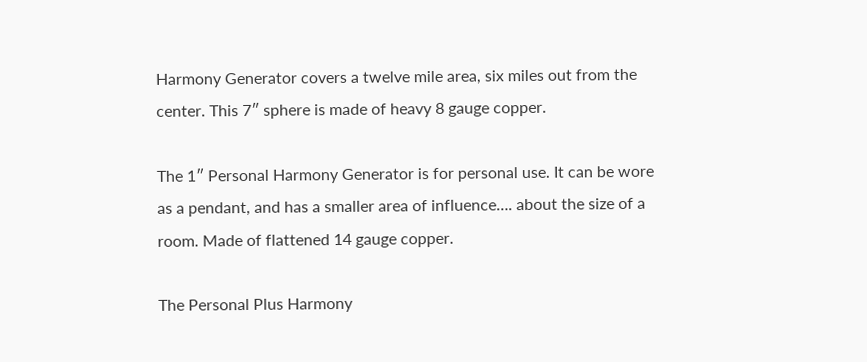Harmony Generator covers a twelve mile area, six miles out from the center. This 7″ sphere is made of heavy 8 gauge copper.

The 1″ Personal Harmony Generator is for personal use. It can be wore as a pendant, and has a smaller area of influence…. about the size of a room. Made of flattened 14 gauge copper.

The Personal Plus Harmony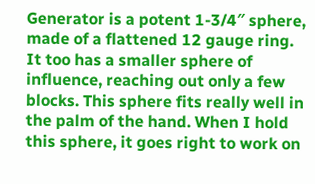Generator is a potent 1-3/4″ sphere, made of a flattened 12 gauge ring. It too has a smaller sphere of influence, reaching out only a few blocks. This sphere fits really well in the palm of the hand. When I hold this sphere, it goes right to work on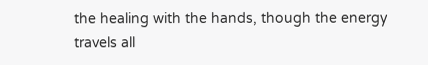the healing with the hands, though the energy travels all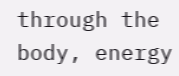through the body, energy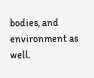bodies, and environment as well.